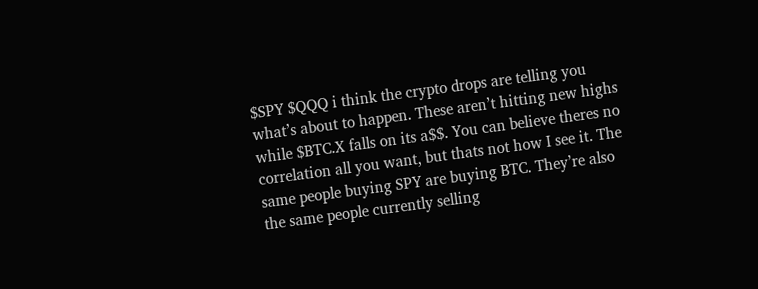$SPY $QQQ i think the crypto drops are telling you what’s about to happen. These aren’t hitting new highs while $BTC.X falls on its a$$. You can believe theres no correlation all you want, but thats not how I see it. The same people buying SPY are buying BTC. They’re also the same people currently selling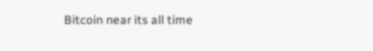Bitcoin near its all time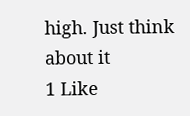high. Just think about it
1 Like